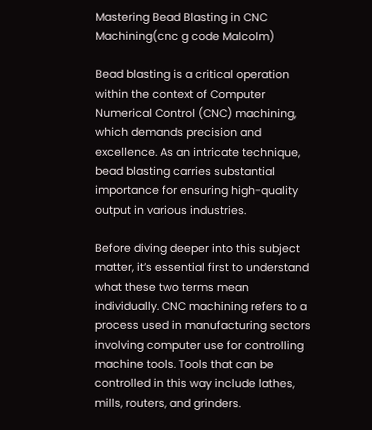Mastering Bead Blasting in CNC Machining(cnc g code Malcolm)

Bead blasting is a critical operation within the context of Computer Numerical Control (CNC) machining, which demands precision and excellence. As an intricate technique, bead blasting carries substantial importance for ensuring high-quality output in various industries.

Before diving deeper into this subject matter, it’s essential first to understand what these two terms mean individually. CNC machining refers to a process used in manufacturing sectors involving computer use for controlling machine tools. Tools that can be controlled in this way include lathes, mills, routers, and grinders.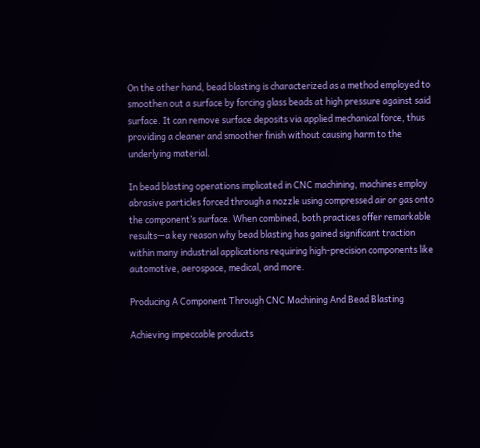On the other hand, bead blasting is characterized as a method employed to smoothen out a surface by forcing glass beads at high pressure against said surface. It can remove surface deposits via applied mechanical force, thus providing a cleaner and smoother finish without causing harm to the underlying material.

In bead blasting operations implicated in CNC machining, machines employ abrasive particles forced through a nozzle using compressed air or gas onto the component’s surface. When combined, both practices offer remarkable results—a key reason why bead blasting has gained significant traction within many industrial applications requiring high-precision components like automotive, aerospace, medical, and more.

Producing A Component Through CNC Machining And Bead Blasting

Achieving impeccable products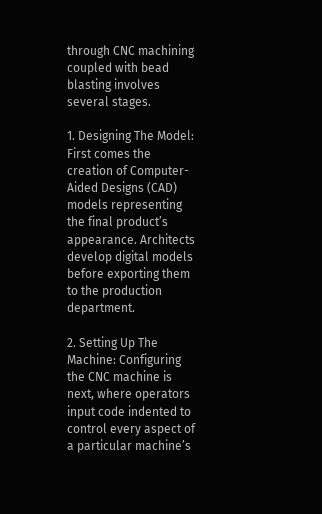through CNC machining coupled with bead blasting involves several stages.

1. Designing The Model: First comes the creation of Computer-Aided Designs (CAD) models representing the final product’s appearance. Architects develop digital models before exporting them to the production department.

2. Setting Up The Machine: Configuring the CNC machine is next, where operators input code indented to control every aspect of a particular machine’s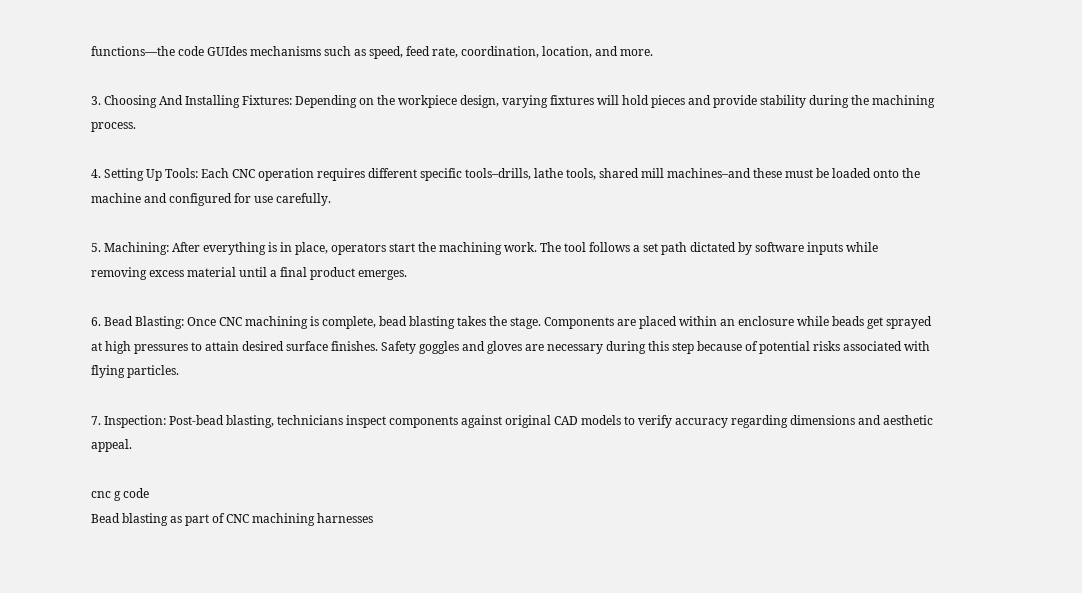functions—the code GUIdes mechanisms such as speed, feed rate, coordination, location, and more.

3. Choosing And Installing Fixtures: Depending on the workpiece design, varying fixtures will hold pieces and provide stability during the machining process.

4. Setting Up Tools: Each CNC operation requires different specific tools–drills, lathe tools, shared mill machines–and these must be loaded onto the machine and configured for use carefully.

5. Machining: After everything is in place, operators start the machining work. The tool follows a set path dictated by software inputs while removing excess material until a final product emerges.

6. Bead Blasting: Once CNC machining is complete, bead blasting takes the stage. Components are placed within an enclosure while beads get sprayed at high pressures to attain desired surface finishes. Safety goggles and gloves are necessary during this step because of potential risks associated with flying particles.

7. Inspection: Post-bead blasting, technicians inspect components against original CAD models to verify accuracy regarding dimensions and aesthetic appeal.

cnc g code
Bead blasting as part of CNC machining harnesses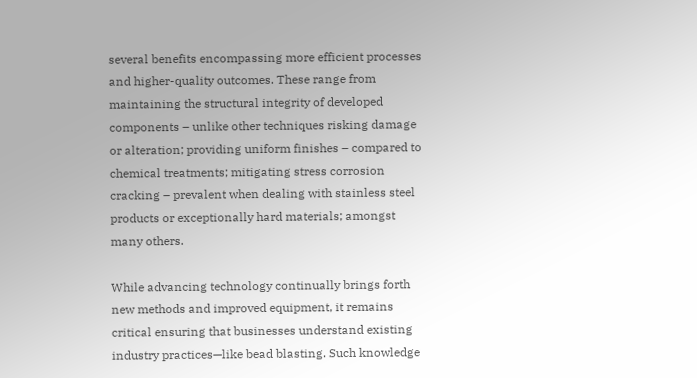several benefits encompassing more efficient processes and higher-quality outcomes. These range from maintaining the structural integrity of developed components – unlike other techniques risking damage or alteration; providing uniform finishes – compared to chemical treatments; mitigating stress corrosion cracking – prevalent when dealing with stainless steel products or exceptionally hard materials; amongst many others.

While advancing technology continually brings forth new methods and improved equipment, it remains critical ensuring that businesses understand existing industry practices—like bead blasting. Such knowledge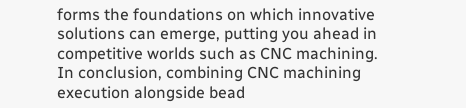forms the foundations on which innovative solutions can emerge, putting you ahead in competitive worlds such as CNC machining.
In conclusion, combining CNC machining execution alongside bead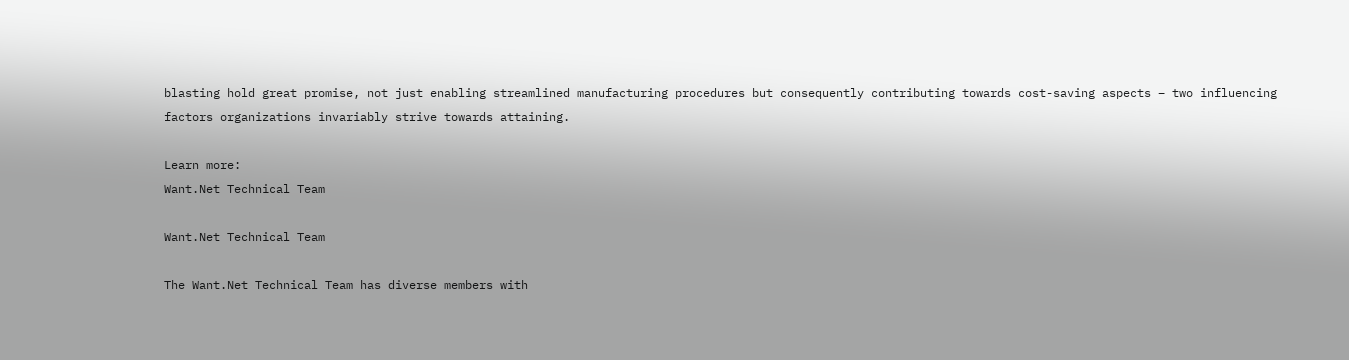blasting hold great promise, not just enabling streamlined manufacturing procedures but consequently contributing towards cost-saving aspects – two influencing factors organizations invariably strive towards attaining.

Learn more:
Want.Net Technical Team

Want.Net Technical Team

The Want.Net Technical Team has diverse members with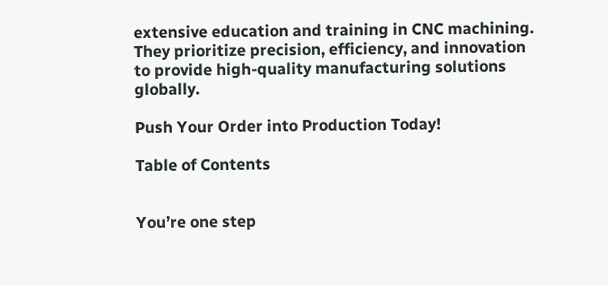extensive education and training in CNC machining. They prioritize precision, efficiency, and innovation to provide high-quality manufacturing solutions globally.

Push Your Order into Production Today!

Table of Contents


You’re one step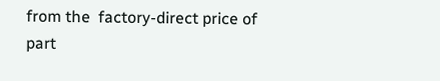from the  factory-direct price of part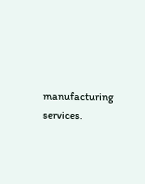manufacturing services.